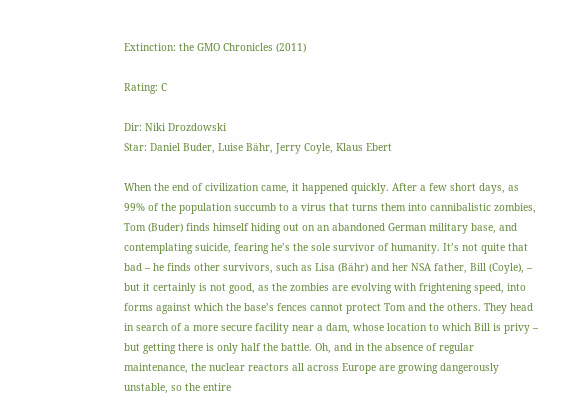Extinction: the GMO Chronicles (2011)

Rating: C

Dir: Niki Drozdowski
Star: Daniel Buder, Luise Bähr, Jerry Coyle, Klaus Ebert

When the end of civilization came, it happened quickly. After a few short days, as 99% of the population succumb to a virus that turns them into cannibalistic zombies, Tom (Buder) finds himself hiding out on an abandoned German military base, and contemplating suicide, fearing he’s the sole survivor of humanity. It’s not quite that bad – he finds other survivors, such as Lisa (Bähr) and her NSA father, Bill (Coyle), – but it certainly is not good, as the zombies are evolving with frightening speed, into forms against which the base’s fences cannot protect Tom and the others. They head in search of a more secure facility near a dam, whose location to which Bill is privy – but getting there is only half the battle. Oh, and in the absence of regular maintenance, the nuclear reactors all across Europe are growing dangerously unstable, so the entire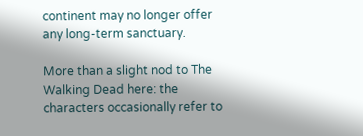continent may no longer offer any long-term sanctuary.

More than a slight nod to The Walking Dead here: the characters occasionally refer to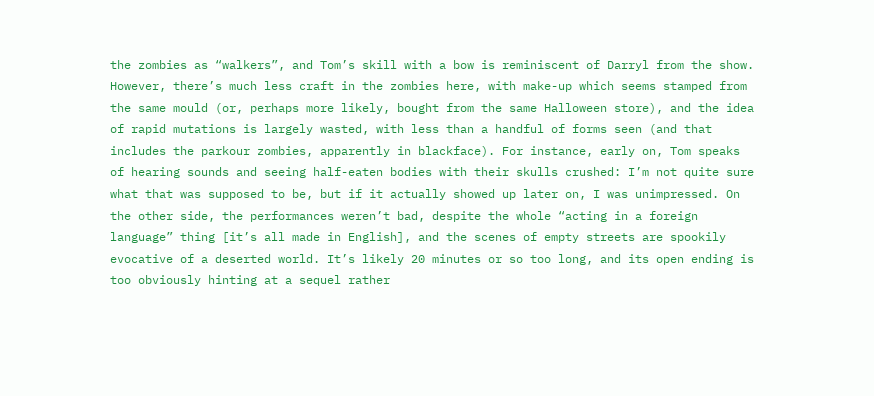the zombies as “walkers”, and Tom’s skill with a bow is reminiscent of Darryl from the show. However, there’s much less craft in the zombies here, with make-up which seems stamped from the same mould (or, perhaps more likely, bought from the same Halloween store), and the idea of rapid mutations is largely wasted, with less than a handful of forms seen (and that includes the parkour zombies, apparently in blackface). For instance, early on, Tom speaks of hearing sounds and seeing half-eaten bodies with their skulls crushed: I’m not quite sure what that was supposed to be, but if it actually showed up later on, I was unimpressed. On the other side, the performances weren’t bad, despite the whole “acting in a foreign language” thing [it’s all made in English], and the scenes of empty streets are spookily evocative of a deserted world. It’s likely 20 minutes or so too long, and its open ending is too obviously hinting at a sequel rather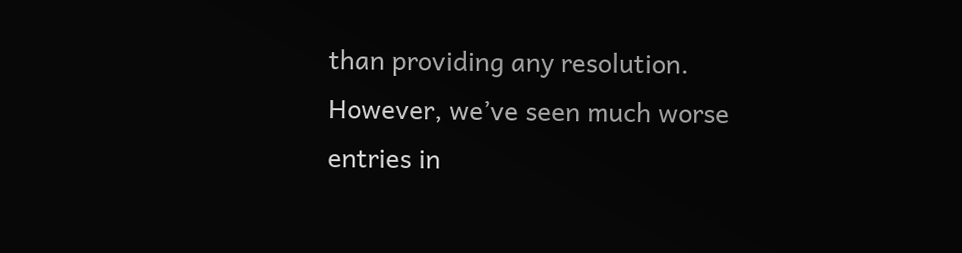than providing any resolution. However, we’ve seen much worse entries in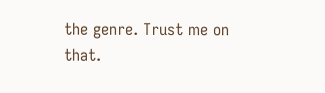the genre. Trust me on that.